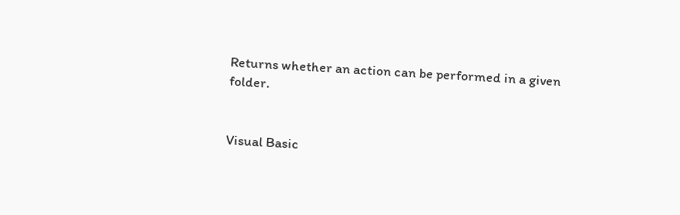Returns whether an action can be performed in a given folder.


Visual Basic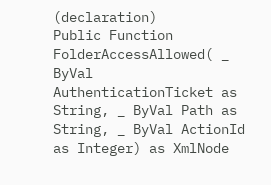(declaration)
Public Function FolderAccessAllowed( _
ByVal AuthenticationTicket as String, _ ByVal Path as String, _ ByVal ActionId as Integer) as XmlNode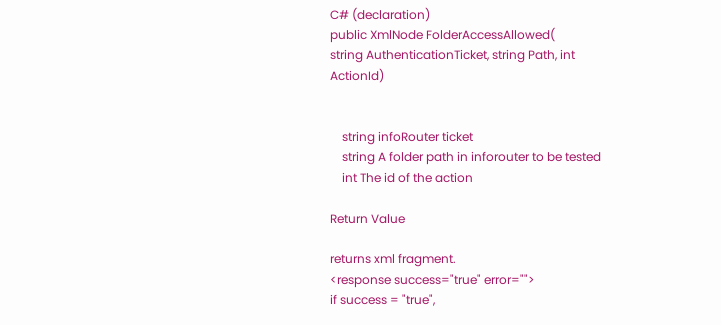C# (declaration)
public XmlNode FolderAccessAllowed(
string AuthenticationTicket, string Path, int ActionId)


    string infoRouter ticket
    string A folder path in inforouter to be tested
    int The id of the action

Return Value

returns xml fragment.
<response success="true" error="">
if success = "true",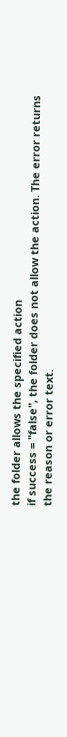the folder allows the specified action
if success = "false", the folder does not allow the action. The error returns the reason or error text.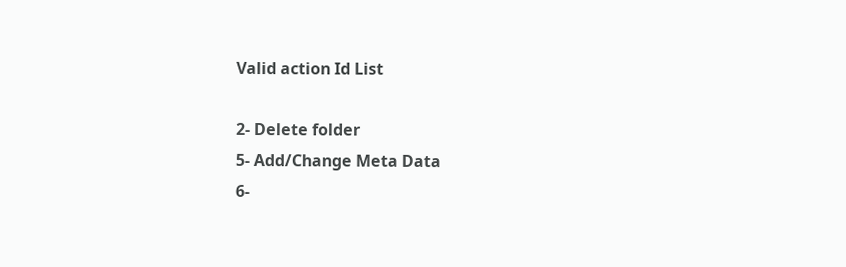Valid action Id List

2- Delete folder
5- Add/Change Meta Data
6-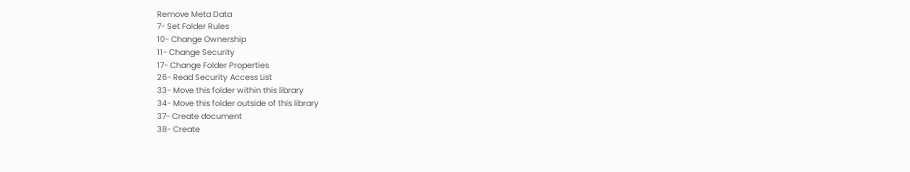Remove Meta Data
7- Set Folder Rules
10- Change Ownership
11- Change Security
17- Change Folder Properties
26- Read Security Access List
33- Move this folder within this library
34- Move this folder outside of this library
37- Create document
38- Create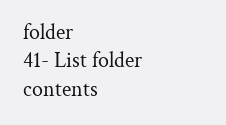folder
41- List folder contents